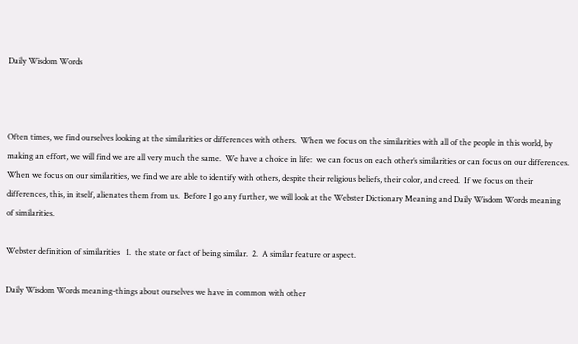Daily Wisdom Words



Often times, we find ourselves looking at the similarities or differences with others.  When we focus on the similarities with all of the people in this world, by making an effort, we will find we are all very much the same.  We have a choice in life:  we can focus on each other’s similarities or can focus on our differences.  When we focus on our similarities, we find we are able to identify with others, despite their religious beliefs, their color, and creed.  If we focus on their differences, this, in itself, alienates them from us.  Before I go any further, we will look at the Webster Dictionary Meaning and Daily Wisdom Words meaning of similarities.

Webster definition of similarities   1.  the state or fact of being similar.  2.  A similar feature or aspect.

Daily Wisdom Words meaning-things about ourselves we have in common with other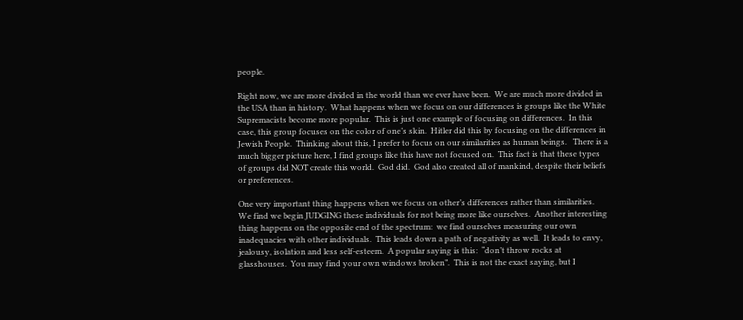people.

Right now, we are more divided in the world than we ever have been.  We are much more divided in the USA than in history.  What happens when we focus on our differences is groups like the White Supremacists become more popular.  This is just one example of focusing on differences.  In this case, this group focuses on the color of one’s skin.  Hitler did this by focusing on the differences in Jewish People.  Thinking about this, I prefer to focus on our similarities as human beings.   There is a much bigger picture here, I find groups like this have not focused on.  This fact is that these types of groups did NOT create this world.  God did.  God also created all of mankind, despite their beliefs or preferences.

One very important thing happens when we focus on other’s differences rather than similarities.  We find we begin JUDGING these individuals for not being more like ourselves.  Another interesting thing happens on the opposite end of the spectrum:  we find ourselves measuring our own inadequacies with other individuals.  This leads down a path of negativity as well.  It leads to envy, jealousy, isolation and less self-esteem.  A popular saying is this:  “don’t throw rocks at glasshouses.  You may find your own windows broken”.  This is not the exact saying, but I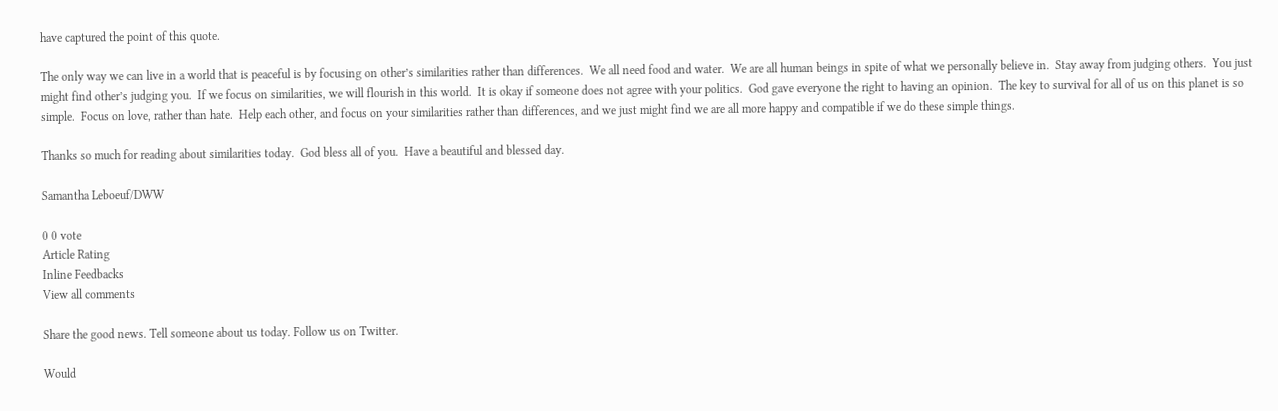have captured the point of this quote.

The only way we can live in a world that is peaceful is by focusing on other’s similarities rather than differences.  We all need food and water.  We are all human beings in spite of what we personally believe in.  Stay away from judging others.  You just might find other’s judging you.  If we focus on similarities, we will flourish in this world.  It is okay if someone does not agree with your politics.  God gave everyone the right to having an opinion.  The key to survival for all of us on this planet is so simple.  Focus on love, rather than hate.  Help each other, and focus on your similarities rather than differences, and we just might find we are all more happy and compatible if we do these simple things.

Thanks so much for reading about similarities today.  God bless all of you.  Have a beautiful and blessed day.

Samantha Leboeuf/DWW

0 0 vote
Article Rating
Inline Feedbacks
View all comments

Share the good news. Tell someone about us today. Follow us on Twitter.

Would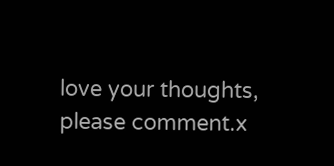love your thoughts, please comment.x